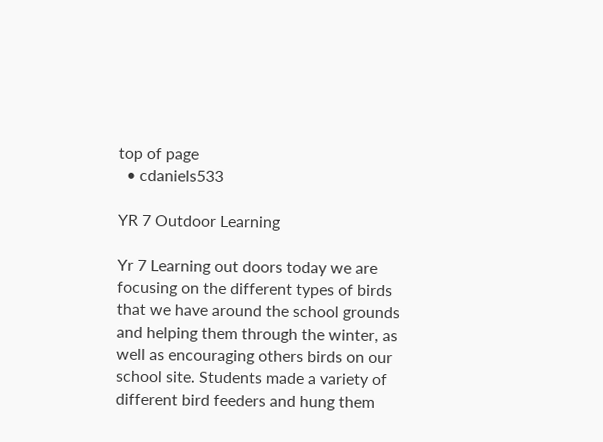top of page
  • cdaniels533

YR 7 Outdoor Learning

Yr 7 Learning out doors today we are focusing on the different types of birds that we have around the school grounds and helping them through the winter, as well as encouraging others birds on our school site. Students made a variety of different bird feeders and hung them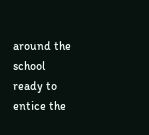around the school ready to entice the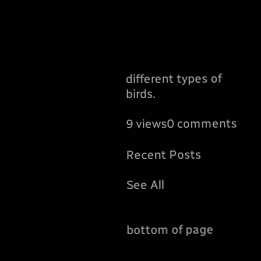different types of birds.

9 views0 comments

Recent Posts

See All


bottom of page